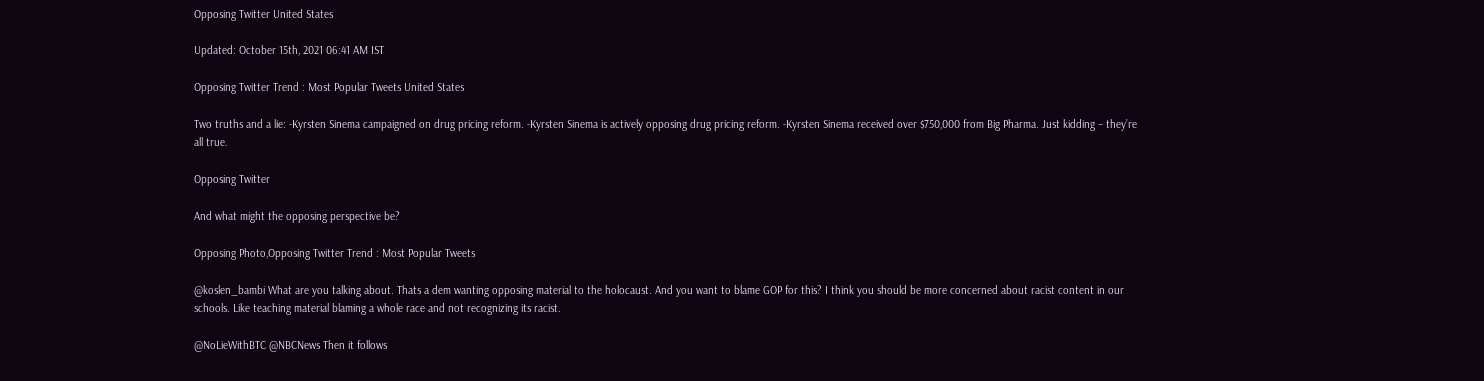Opposing Twitter United States

Updated: October 15th, 2021 06:41 AM IST

Opposing Twitter Trend : Most Popular Tweets United States

Two truths and a lie: -Kyrsten Sinema campaigned on drug pricing reform. -Kyrsten Sinema is actively opposing drug pricing reform. -Kyrsten Sinema received over $750,000 from Big Pharma. Just kidding – they’re all true.

Opposing Twitter

And what might the opposing perspective be?

Opposing Photo,Opposing Twitter Trend : Most Popular Tweets

@koslen_bambi What are you talking about. Thats a dem wanting opposing material to the holocaust. And you want to blame GOP for this? I think you should be more concerned about racist content in our schools. Like teaching material blaming a whole race and not recognizing its racist.

@NoLieWithBTC @NBCNews Then it follows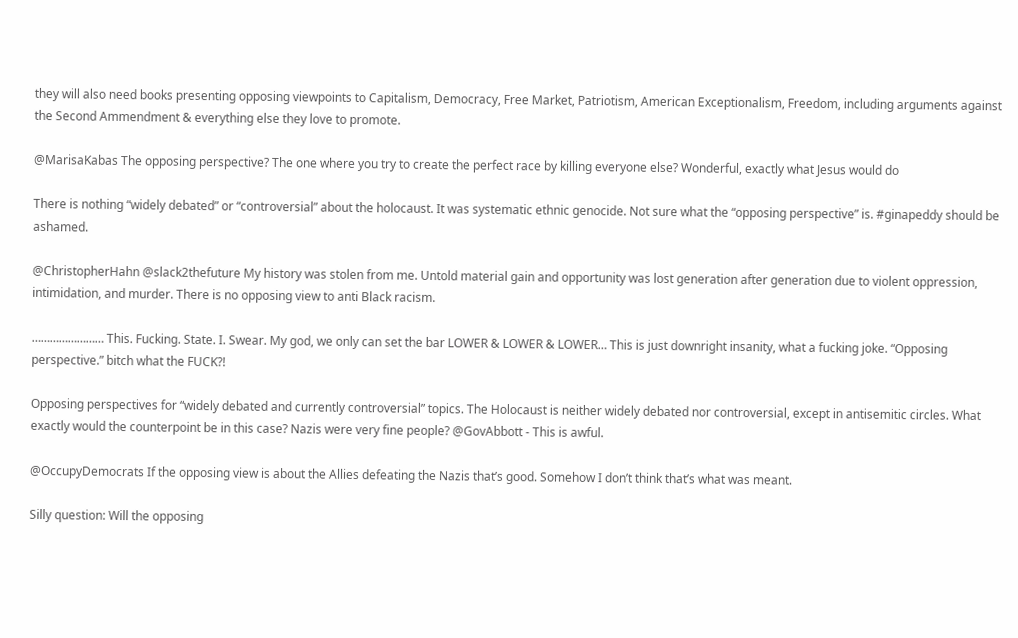they will also need books presenting opposing viewpoints to Capitalism, Democracy, Free Market, Patriotism, American Exceptionalism, Freedom, including arguments against the Second Ammendment & everything else they love to promote.

@MarisaKabas The opposing perspective? The one where you try to create the perfect race by killing everyone else? Wonderful, exactly what Jesus would do

There is nothing “widely debated” or “controversial” about the holocaust. It was systematic ethnic genocide. Not sure what the “opposing perspective” is. #ginapeddy should be ashamed.

@ChristopherHahn @slack2thefuture My history was stolen from me. Untold material gain and opportunity was lost generation after generation due to violent oppression, intimidation, and murder. There is no opposing view to anti Black racism.

…………………… This. Fucking. State. I. Swear. My god, we only can set the bar LOWER & LOWER & LOWER… This is just downright insanity, what a fucking joke. “Opposing perspective.” bitch what the FUCK?!

Opposing perspectives for “widely debated and currently controversial” topics. The Holocaust is neither widely debated nor controversial, except in antisemitic circles. What exactly would the counterpoint be in this case? Nazis were very fine people? @GovAbbott - This is awful.

@OccupyDemocrats If the opposing view is about the Allies defeating the Nazis that’s good. Somehow I don’t think that’s what was meant.

Silly question: Will the opposing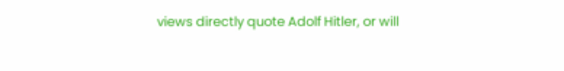views directly quote Adolf Hitler, or will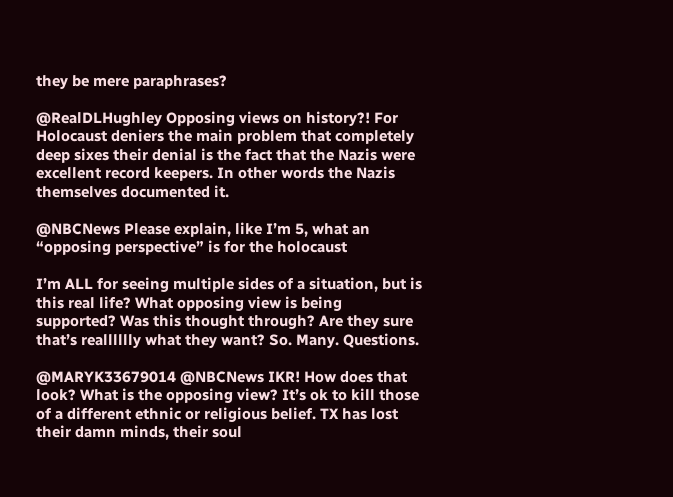they be mere paraphrases?

@RealDLHughley Opposing views on history?! For Holocaust deniers the main problem that completely deep sixes their denial is the fact that the Nazis were excellent record keepers. In other words the Nazis themselves documented it.

@NBCNews Please explain, like I’m 5, what an “opposing perspective” is for the holocaust

I’m ALL for seeing multiple sides of a situation, but is this real life? What opposing view is being supported? Was this thought through? Are they sure that’s realllllly what they want? So. Many. Questions.

@MARYK33679014 @NBCNews IKR! How does that look? What is the opposing view? It’s ok to kill those of a different ethnic or religious belief. TX has lost their damn minds, their soul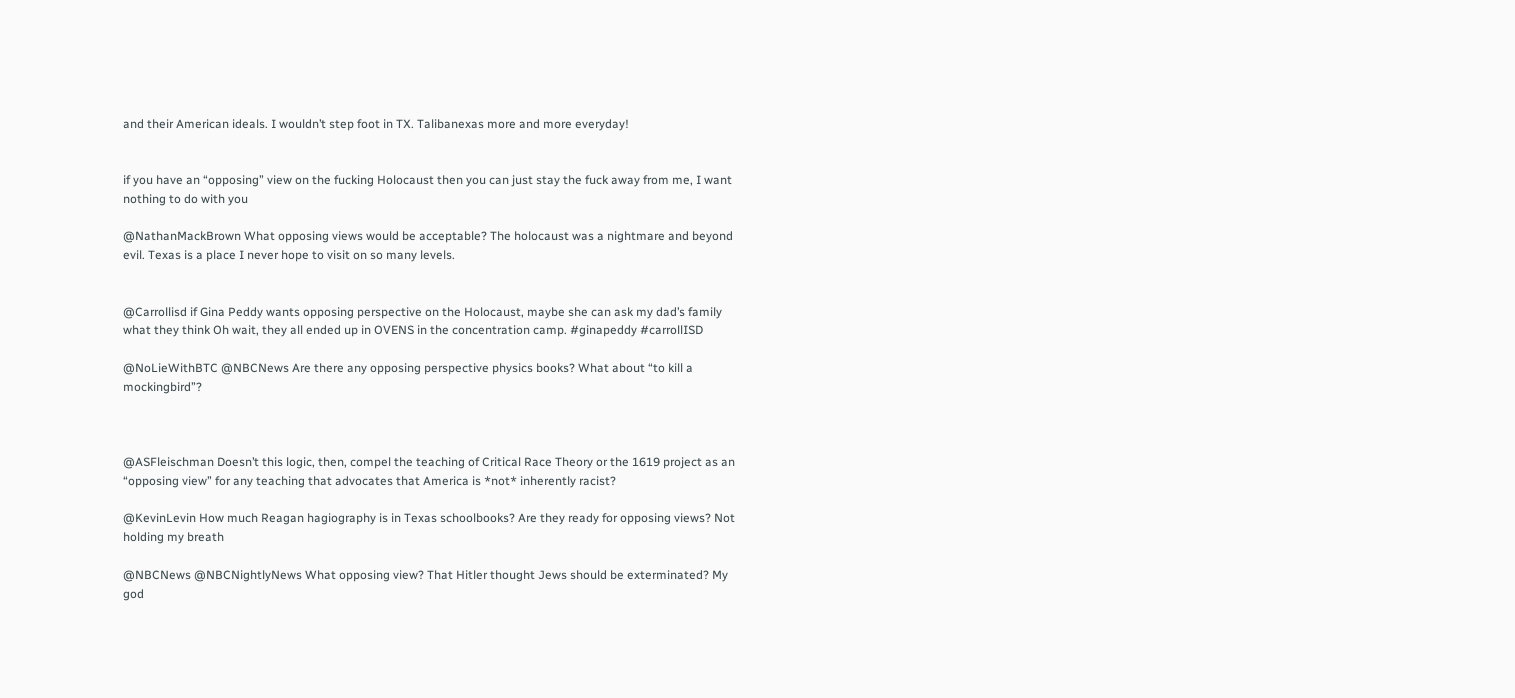and their American ideals. I wouldn’t step foot in TX. Talibanexas more and more everyday!


if you have an “opposing” view on the fucking Holocaust then you can just stay the fuck away from me, I want nothing to do with you

@NathanMackBrown What opposing views would be acceptable? The holocaust was a nightmare and beyond evil. Texas is a place I never hope to visit on so many levels.


@Carrollisd if Gina Peddy wants opposing perspective on the Holocaust, maybe she can ask my dad’s family what they think Oh wait, they all ended up in OVENS in the concentration camp. #ginapeddy #carrollISD

@NoLieWithBTC @NBCNews Are there any opposing perspective physics books? What about “to kill a mockingbird”?



@ASFleischman Doesn’t this logic, then, compel the teaching of Critical Race Theory or the 1619 project as an “opposing view” for any teaching that advocates that America is *not* inherently racist?

@KevinLevin How much Reagan hagiography is in Texas schoolbooks? Are they ready for opposing views? Not holding my breath

@NBCNews @NBCNightlyNews What opposing view? That Hitler thought Jews should be exterminated? My god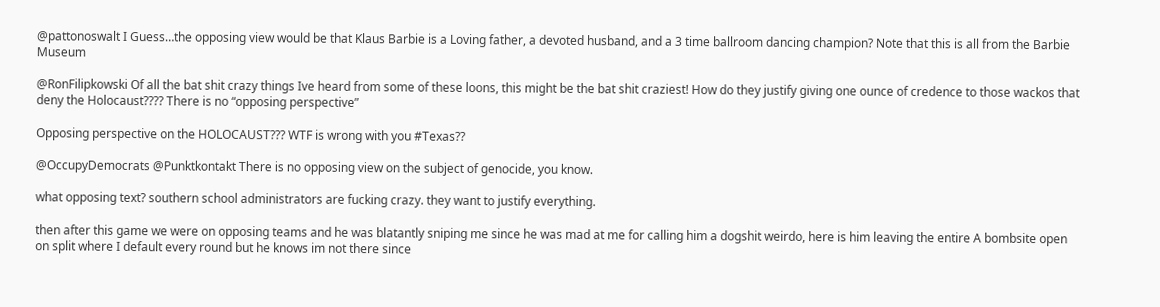@pattonoswalt I Guess…the opposing view would be that Klaus Barbie is a Loving father, a devoted husband, and a 3 time ballroom dancing champion? Note that this is all from the Barbie Museum

@RonFilipkowski Of all the bat shit crazy things Ive heard from some of these loons, this might be the bat shit craziest! How do they justify giving one ounce of credence to those wackos that deny the Holocaust???? There is no “opposing perspective”

Opposing perspective on the HOLOCAUST??? WTF is wrong with you #Texas??

@OccupyDemocrats @Punktkontakt There is no opposing view on the subject of genocide, you know.

what opposing text? southern school administrators are fucking crazy. they want to justify everything.

then after this game we were on opposing teams and he was blatantly sniping me since he was mad at me for calling him a dogshit weirdo, here is him leaving the entire A bombsite open on split where I default every round but he knows im not there since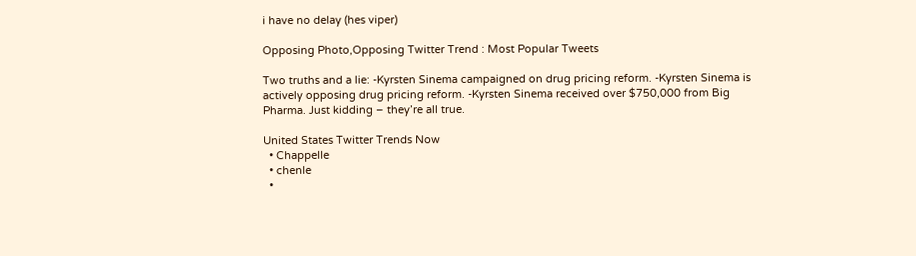i have no delay (hes viper)

Opposing Photo,Opposing Twitter Trend : Most Popular Tweets

Two truths and a lie: -Kyrsten Sinema campaigned on drug pricing reform. -Kyrsten Sinema is actively opposing drug pricing reform. -Kyrsten Sinema received over $750,000 from Big Pharma. Just kidding – they’re all true.

United States Twitter Trends Now
  • Chappelle
  • chenle
  •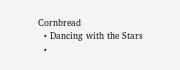Cornbread
  • Dancing with the Stars
  •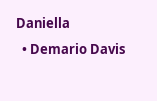Daniella
  • Demario Davis